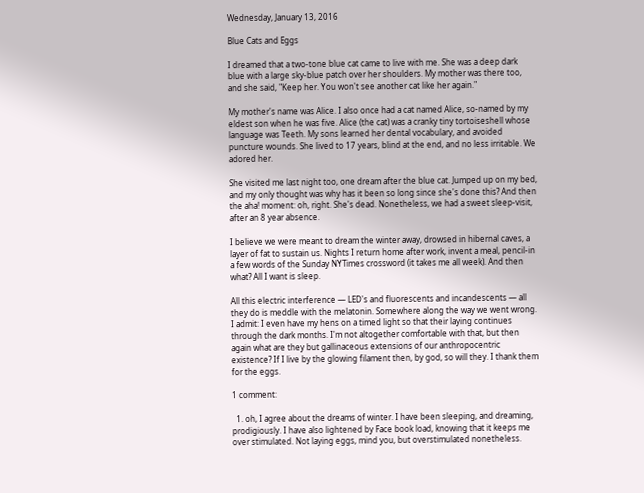Wednesday, January 13, 2016

Blue Cats and Eggs

I dreamed that a two-tone blue cat came to live with me. She was a deep dark blue with a large sky-blue patch over her shoulders. My mother was there too, and she said, "Keep her. You won't see another cat like her again."

My mother's name was Alice. I also once had a cat named Alice, so-named by my eldest son when he was five. Alice (the cat) was a cranky tiny tortoiseshell whose language was Teeth. My sons learned her dental vocabulary, and avoided puncture wounds. She lived to 17 years, blind at the end, and no less irritable. We adored her.

She visited me last night too, one dream after the blue cat. Jumped up on my bed, and my only thought was why has it been so long since she's done this? And then the aha! moment: oh, right. She's dead. Nonetheless, we had a sweet sleep-visit, after an 8 year absence.

I believe we were meant to dream the winter away, drowsed in hibernal caves, a layer of fat to sustain us. Nights I return home after work, invent a meal, pencil-in a few words of the Sunday NYTimes crossword (it takes me all week). And then what? All I want is sleep.

All this electric interference — LED's and fluorescents and incandescents — all they do is meddle with the melatonin. Somewhere along the way we went wrong. I admit: I even have my hens on a timed light so that their laying continues through the dark months. I'm not altogether comfortable with that, but then again what are they but gallinaceous extensions of our anthropocentric existence? If I live by the glowing filament then, by god, so will they. I thank them for the eggs.

1 comment:

  1. oh, I agree about the dreams of winter. I have been sleeping, and dreaming, prodigiously. I have also lightened by Face book load, knowing that it keeps me over stimulated. Not laying eggs, mind you, but overstimulated nonetheless.